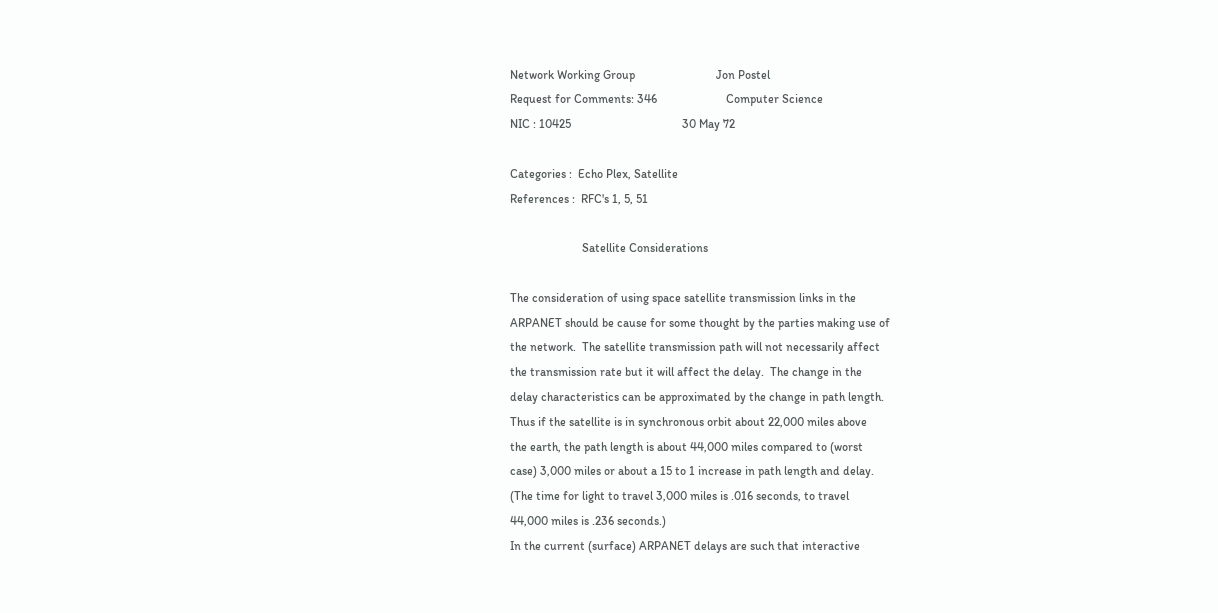Network Working Group                           Jon Postel
Request for Comments: 346                       Computer Science
NIC : 10425                                     30 May 72

Categories :  Echo Plex, Satellite
References :  RFC's 1, 5, 51

                        Satellite Considerations

The consideration of using space satellite transmission links in the
ARPANET should be cause for some thought by the parties making use of
the network.  The satellite transmission path will not necessarily affect
the transmission rate but it will affect the delay.  The change in the
delay characteristics can be approximated by the change in path length.
Thus if the satellite is in synchronous orbit about 22,000 miles above
the earth, the path length is about 44,000 miles compared to (worst
case) 3,000 miles or about a 15 to 1 increase in path length and delay.
(The time for light to travel 3,000 miles is .016 seconds, to travel
44,000 miles is .236 seconds.)
In the current (surface) ARPANET delays are such that interactive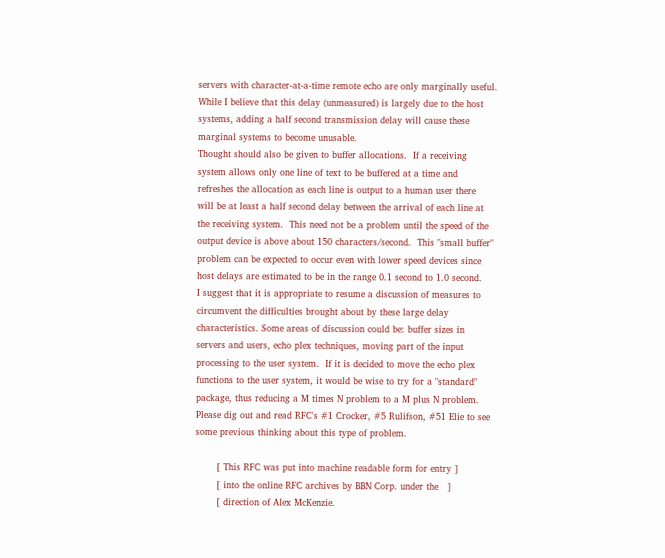servers with character-at-a-time remote echo are only marginally useful.
While I believe that this delay (unmeasured) is largely due to the host
systems, adding a half second transmission delay will cause these
marginal systems to become unusable.
Thought should also be given to buffer allocations.  If a receiving
system allows only one line of text to be buffered at a time and
refreshes the allocation as each line is output to a human user there
will be at least a half second delay between the arrival of each line at
the receiving system.  This need not be a problem until the speed of the
output device is above about 150 characters/second.  This "small buffer"
problem can be expected to occur even with lower speed devices since
host delays are estimated to be in the range 0.1 second to 1.0 second.
I suggest that it is appropriate to resume a discussion of measures to
circumvent the difficulties brought about by these large delay
characteristics. Some areas of discussion could be: buffer sizes in
servers and users, echo plex techniques, moving part of the input
processing to the user system.  If it is decided to move the echo plex
functions to the user system, it would be wise to try for a "standard"
package, thus reducing a M times N problem to a M plus N problem.
Please dig out and read RFC's #1 Crocker, #5 Rulifson, #51 Elie to see
some previous thinking about this type of problem.

       [ This RFC was put into machine readable form for entry ]
       [ into the online RFC archives by BBN Corp. under the   ]
       [ direction of Alex McKenzie.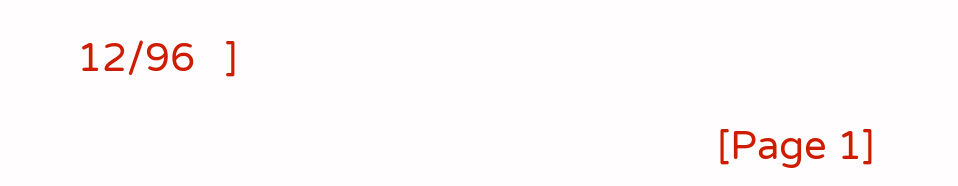12/96   ]

                                                                [Page 1]